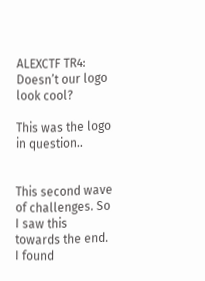ALEXCTF TR4: Doesn’t our logo look cool?

This was the logo in question..


This second wave of challenges. So I saw this towards the end. I found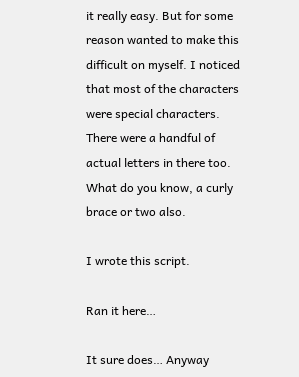it really easy. But for some reason wanted to make this difficult on myself. I noticed that most of the characters were special characters. There were a handful of actual letters in there too. What do you know, a curly brace or two also.

I wrote this script.

Ran it here…

It sure does… Anyway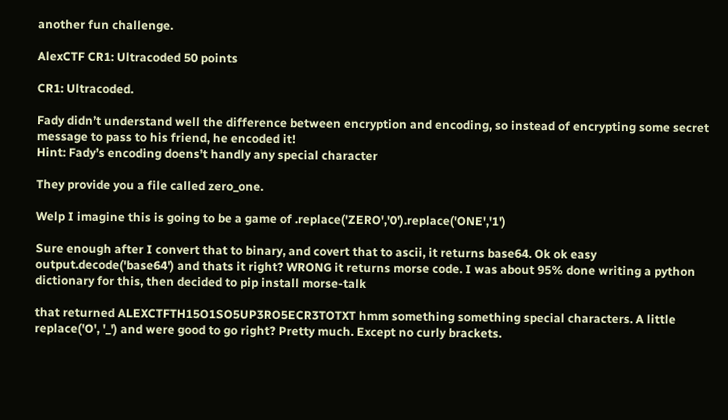another fun challenge.

AlexCTF CR1: Ultracoded 50 points

CR1: Ultracoded.

Fady didn’t understand well the difference between encryption and encoding, so instead of encrypting some secret message to pass to his friend, he encoded it!
Hint: Fady’s encoding doens’t handly any special character

They provide you a file called zero_one.

Welp I imagine this is going to be a game of .replace('ZERO','0').replace('ONE','1')

Sure enough after I convert that to binary, and covert that to ascii, it returns base64. Ok ok easy output.decode('base64') and thats it right? WRONG it returns morse code. I was about 95% done writing a python dictionary for this, then decided to pip install morse-talk

that returned ALEXCTFTH15O1SO5UP3RO5ECR3TOTXT hmm something something special characters. A little replace('O', '_') and were good to go right? Pretty much. Except no curly brackets.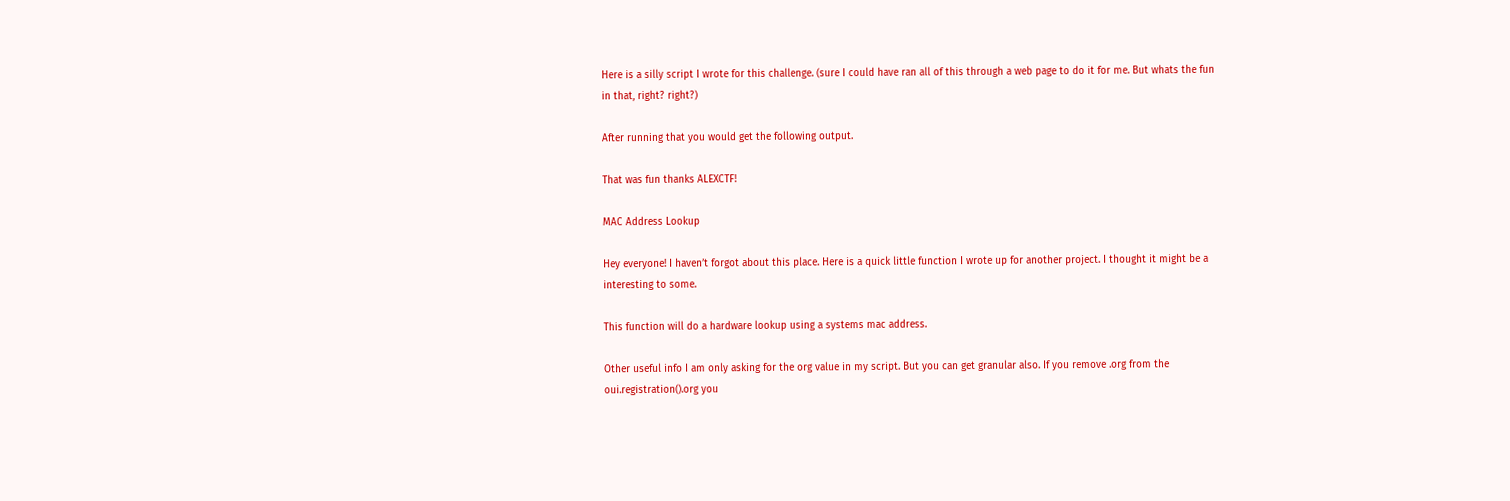Here is a silly script I wrote for this challenge. (sure I could have ran all of this through a web page to do it for me. But whats the fun in that, right? right?)

After running that you would get the following output.

That was fun thanks ALEXCTF!

MAC Address Lookup

Hey everyone! I haven’t forgot about this place. Here is a quick little function I wrote up for another project. I thought it might be a interesting to some.

This function will do a hardware lookup using a systems mac address.

Other useful info I am only asking for the org value in my script. But you can get granular also. If you remove .org from the oui.registration().org you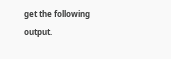get the following output.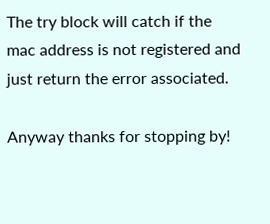The try block will catch if the mac address is not registered and just return the error associated.

Anyway thanks for stopping by!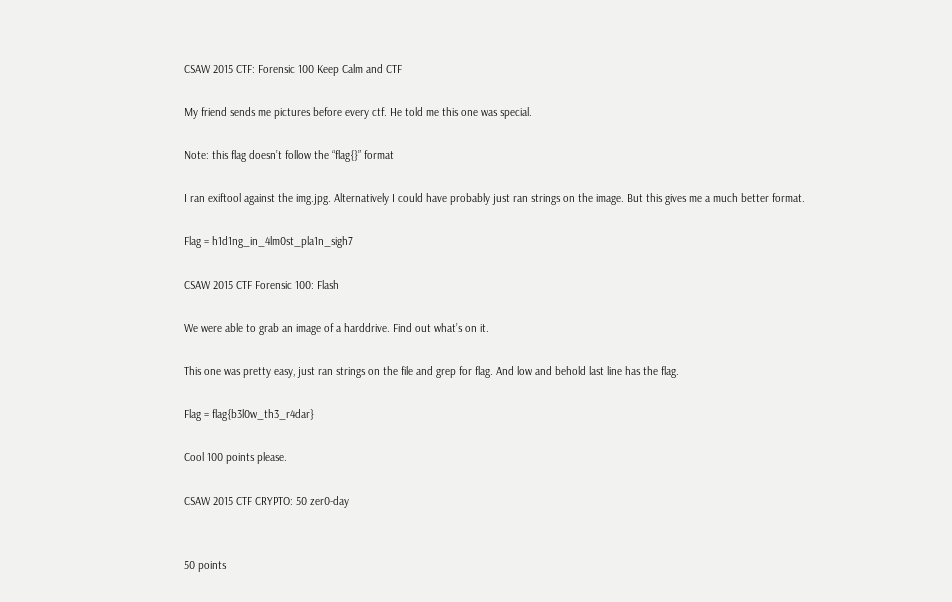CSAW 2015 CTF: Forensic 100 Keep Calm and CTF

My friend sends me pictures before every ctf. He told me this one was special.

Note: this flag doesn’t follow the “flag{}” format

I ran exiftool against the img.jpg. Alternatively I could have probably just ran strings on the image. But this gives me a much better format.

Flag = h1d1ng_in_4lm0st_pla1n_sigh7

CSAW 2015 CTF Forensic 100: Flash

We were able to grab an image of a harddrive. Find out what’s on it.

This one was pretty easy, just ran strings on the file and grep for flag. And low and behold last line has the flag.

Flag = flag{b3l0w_th3_r4dar}

Cool 100 points please.

CSAW 2015 CTF CRYPTO: 50 zer0-day


50 points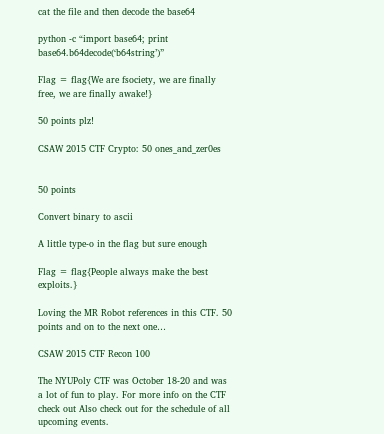cat the file and then decode the base64

python -c “import base64; print base64.b64decode(‘b64string’)”

Flag = flag{We are fsociety, we are finally free, we are finally awake!}

50 points plz!

CSAW 2015 CTF Crypto: 50 ones_and_zer0es


50 points

Convert binary to ascii

A little type-o in the flag but sure enough

Flag = flag{People always make the best exploits.}

Loving the MR Robot references in this CTF. 50 points and on to the next one…

CSAW 2015 CTF Recon 100

The NYUPoly CTF was October 18-20 and was a lot of fun to play. For more info on the CTF check out Also check out for the schedule of all upcoming events.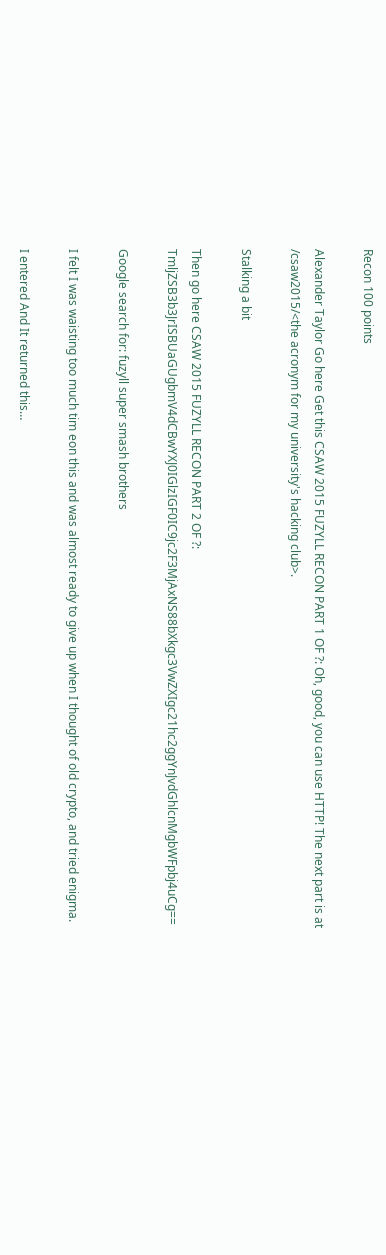Recon 100 points

Alexander Taylor Go here Get this CSAW 2015 FUZYLL RECON PART 1 OF ?: Oh, good, you can use HTTP! The next part is at /csaw2015/<the acronym for my university's hacking club>.

Stalking a bit

Then go here CSAW 2015 FUZYLL RECON PART 2 OF ?: TmljZSB3b3JrISBUaGUgbmV4dCBwYXJ0IGlzIGF0IC9jc2F3MjAxNS88bXkgc3VwZXIgc21hc2ggYnJvdGhlcnMgbWFpbj4uCg==

Google search for: fuzyll super smash brothers

I felt I was waisting too much tim eon this and was almost ready to give up when I thought of old crypto, and tried enigma.

I entered And It returned this…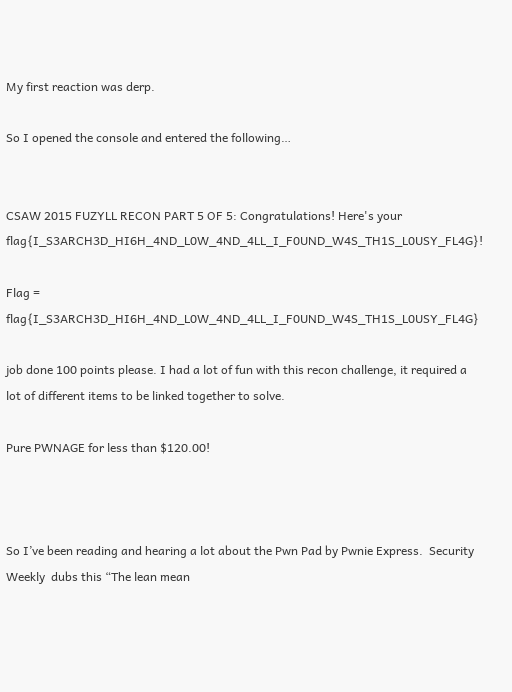My first reaction was derp.

So I opened the console and entered the following…


CSAW 2015 FUZYLL RECON PART 5 OF 5: Congratulations! Here's your flag{I_S3ARCH3D_HI6H_4ND_L0W_4ND_4LL_I_F0UND_W4S_TH1S_L0USY_FL4G}!

Flag = flag{I_S3ARCH3D_HI6H_4ND_L0W_4ND_4LL_I_F0UND_W4S_TH1S_L0USY_FL4G}

job done 100 points please. I had a lot of fun with this recon challenge, it required a lot of different items to be linked together to solve.

Pure PWNAGE for less than $120.00!



So I’ve been reading and hearing a lot about the Pwn Pad by Pwnie Express.  Security Weekly  dubs this “The lean mean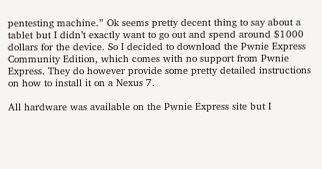pentesting machine.” Ok seems pretty decent thing to say about a tablet but I didn’t exactly want to go out and spend around $1000 dollars for the device. So I decided to download the Pwnie Express Community Edition, which comes with no support from Pwnie Express. They do however provide some pretty detailed instructions on how to install it on a Nexus 7.

All hardware was available on the Pwnie Express site but I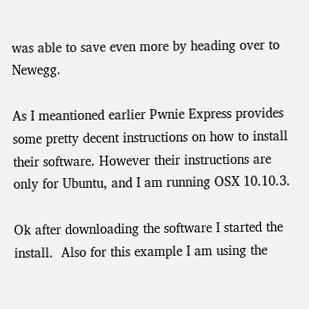was able to save even more by heading over to Newegg.

As I meantioned earlier Pwnie Express provides some pretty decent instructions on how to install their software. However their instructions are only for Ubuntu, and I am running OSX 10.10.3.

Ok after downloading the software I started the install.  Also for this example I am using the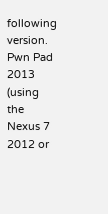following version. Pwn Pad 2013 (using the Nexus 7 2012 or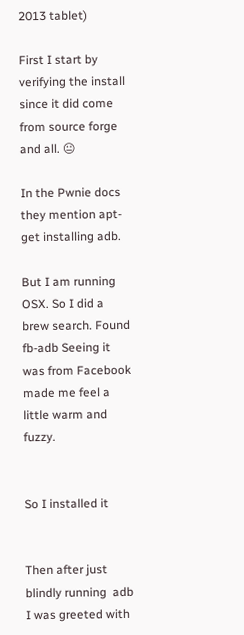2013 tablet)

First I start by verifying the install since it did come from source forge and all. 😐

In the Pwnie docs they mention apt-get installing adb.

But I am running OSX. So I did a brew search. Found fb-adb Seeing it was from Facebook made me feel a little warm and fuzzy.


So I installed it


Then after just blindly running  adb I was greeted with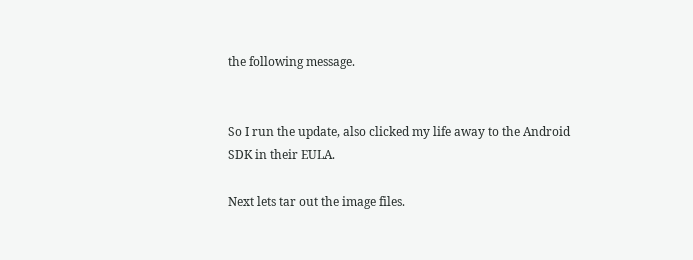the following message.


So I run the update, also clicked my life away to the Android SDK in their EULA.

Next lets tar out the image files.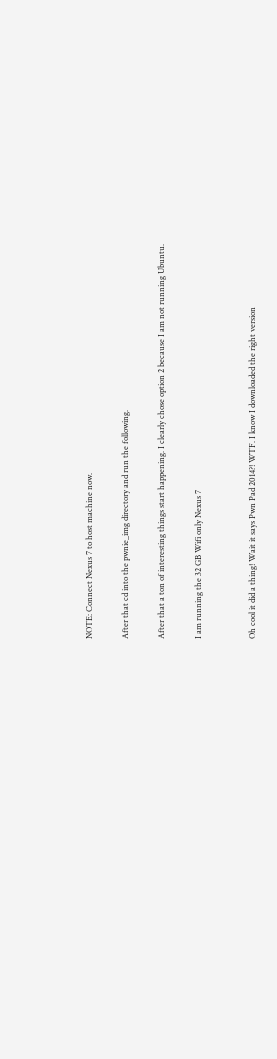NOTE: Connect Nexus 7 to host machine now.

After that cd into the pwnie_img directory and run the following.

After that a ton of interesting things start happening. I clearly chose option 2 because I am not running Ubuntu.

I am running the 32 GB Wifi only Nexus 7


Oh cool it did a thing! Wait it says Pwn Pad 2014?! WTF. I know I downloaded the right version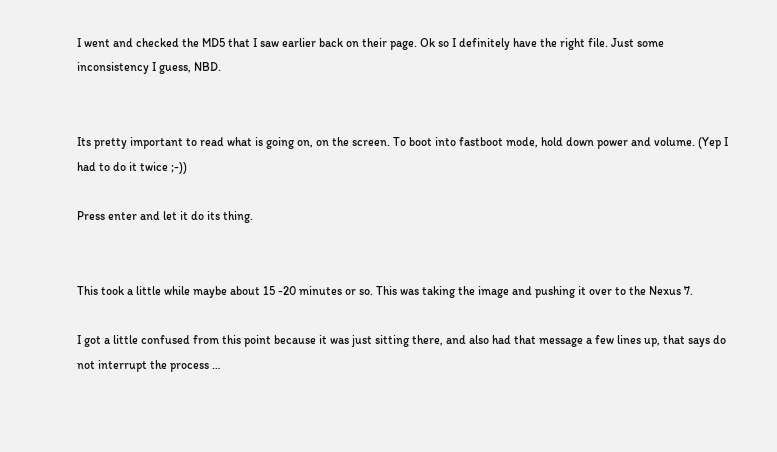I went and checked the MD5 that I saw earlier back on their page. Ok so I definitely have the right file. Just some inconsistency I guess, NBD.


Its pretty important to read what is going on, on the screen. To boot into fastboot mode, hold down power and volume. (Yep I had to do it twice ;-))

Press enter and let it do its thing.


This took a little while maybe about 15 -20 minutes or so. This was taking the image and pushing it over to the Nexus 7.

I got a little confused from this point because it was just sitting there, and also had that message a few lines up, that says do not interrupt the process …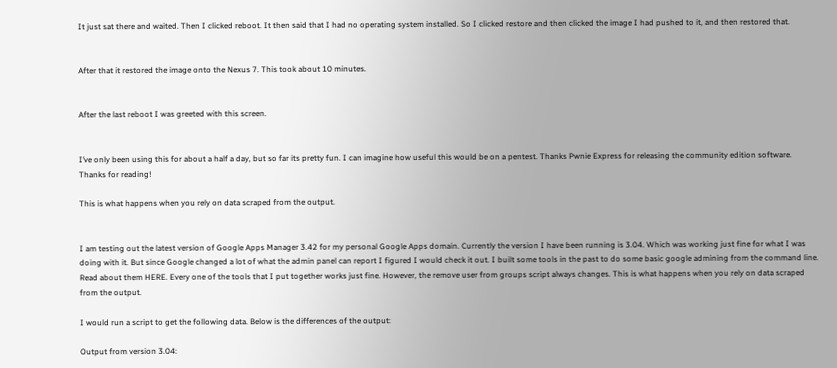It just sat there and waited. Then I clicked reboot. It then said that I had no operating system installed. So I clicked restore and then clicked the image I had pushed to it, and then restored that.


After that it restored the image onto the Nexus 7. This took about 10 minutes.


After the last reboot I was greeted with this screen.


I’ve only been using this for about a half a day, but so far its pretty fun. I can imagine how useful this would be on a pentest. Thanks Pwnie Express for releasing the community edition software. Thanks for reading!

This is what happens when you rely on data scraped from the output.


I am testing out the latest version of Google Apps Manager 3.42 for my personal Google Apps domain. Currently the version I have been running is 3.04. Which was working just fine for what I was doing with it. But since Google changed a lot of what the admin panel can report I figured I would check it out. I built some tools in the past to do some basic google admining from the command line.  Read about them HERE. Every one of the tools that I put together works just fine. However, the remove user from groups script always changes. This is what happens when you rely on data scraped from the output.

I would run a script to get the following data. Below is the differences of the output:

Output from version 3.04: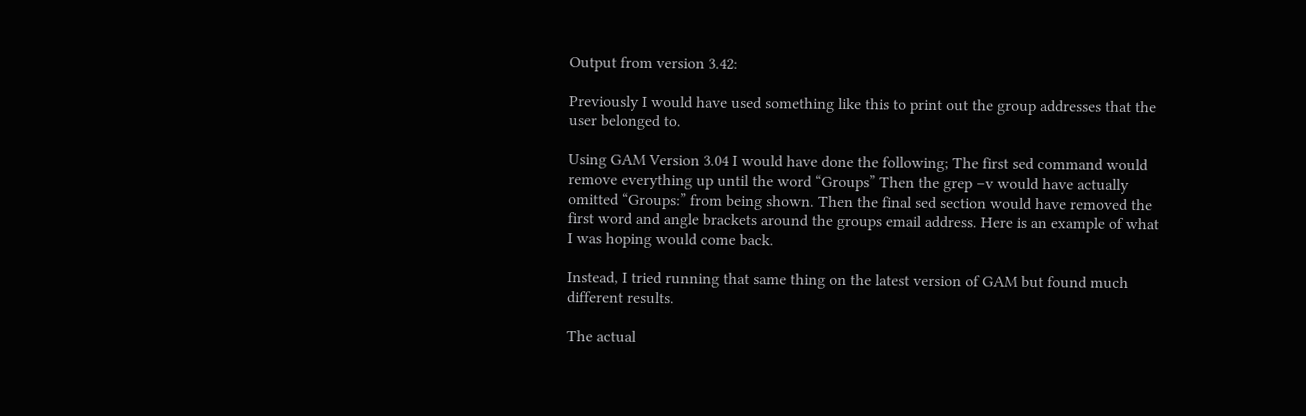Output from version 3.42:

Previously I would have used something like this to print out the group addresses that the user belonged to.

Using GAM Version 3.04 I would have done the following; The first sed command would remove everything up until the word “Groups” Then the grep –v would have actually omitted “Groups:” from being shown. Then the final sed section would have removed the first word and angle brackets around the groups email address. Here is an example of what I was hoping would come back.

Instead, I tried running that same thing on the latest version of GAM but found much different results.

The actual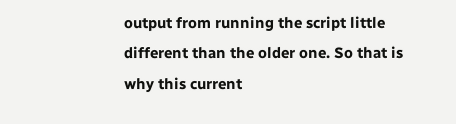output from running the script little different than the older one. So that is why this current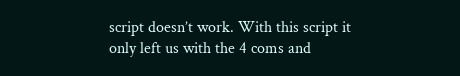script doesn’t work. With this script it only left us with the 4 coms and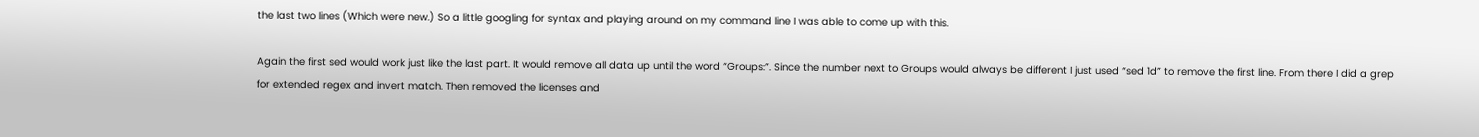the last two lines (Which were new.) So a little googling for syntax and playing around on my command line I was able to come up with this.

Again the first sed would work just like the last part. It would remove all data up until the word “Groups:”. Since the number next to Groups would always be different I just used “sed 1d” to remove the first line. From there I did a grep for extended regex and invert match. Then removed the licenses and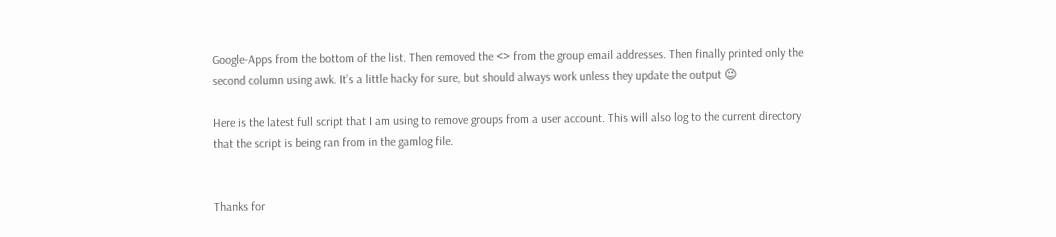Google-Apps from the bottom of the list. Then removed the <> from the group email addresses. Then finally printed only the second column using awk. It’s a little hacky for sure, but should always work unless they update the output 😉

Here is the latest full script that I am using to remove groups from a user account. This will also log to the current directory that the script is being ran from in the gamlog file.


Thanks for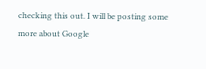checking this out. I will be posting some more about Google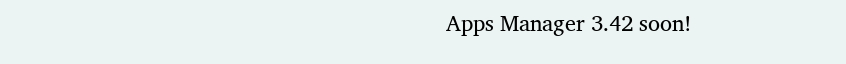Apps Manager 3.42 soon!